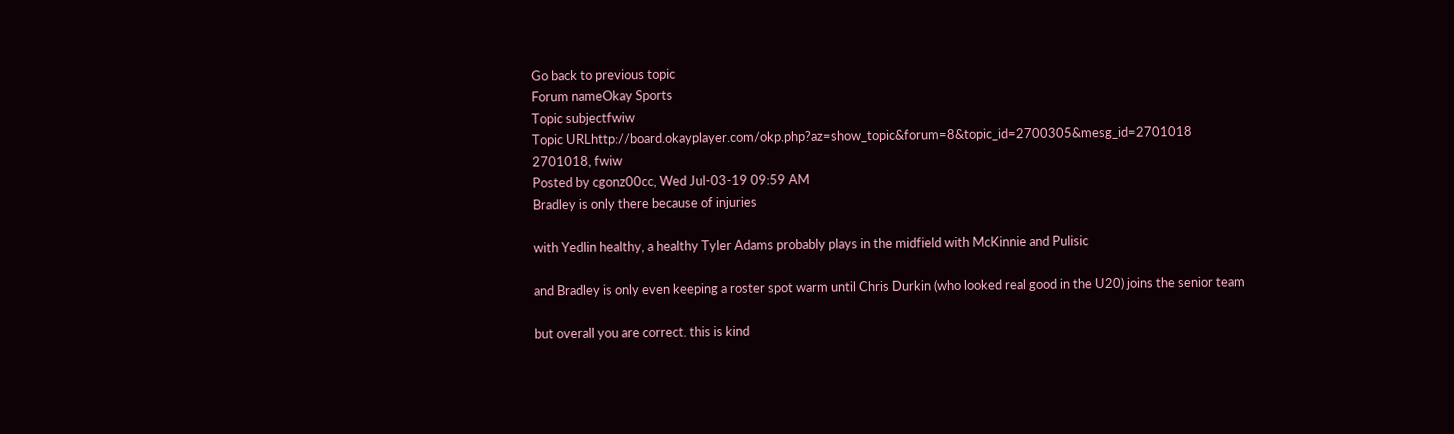Go back to previous topic
Forum nameOkay Sports
Topic subjectfwiw
Topic URLhttp://board.okayplayer.com/okp.php?az=show_topic&forum=8&topic_id=2700305&mesg_id=2701018
2701018, fwiw
Posted by cgonz00cc, Wed Jul-03-19 09:59 AM
Bradley is only there because of injuries

with Yedlin healthy, a healthy Tyler Adams probably plays in the midfield with McKinnie and Pulisic

and Bradley is only even keeping a roster spot warm until Chris Durkin (who looked real good in the U20) joins the senior team

but overall you are correct. this is kind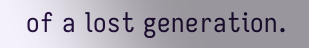of a lost generation.